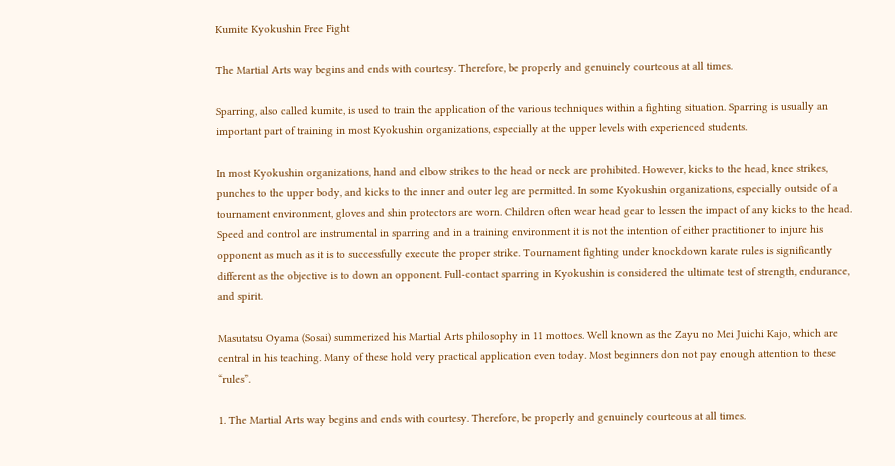Kumite Kyokushin Free Fight

The Martial Arts way begins and ends with courtesy. Therefore, be properly and genuinely courteous at all times.

Sparring, also called kumite, is used to train the application of the various techniques within a fighting situation. Sparring is usually an important part of training in most Kyokushin organizations, especially at the upper levels with experienced students.

In most Kyokushin organizations, hand and elbow strikes to the head or neck are prohibited. However, kicks to the head, knee strikes, punches to the upper body, and kicks to the inner and outer leg are permitted. In some Kyokushin organizations, especially outside of a tournament environment, gloves and shin protectors are worn. Children often wear head gear to lessen the impact of any kicks to the head. Speed and control are instrumental in sparring and in a training environment it is not the intention of either practitioner to injure his opponent as much as it is to successfully execute the proper strike. Tournament fighting under knockdown karate rules is significantly different as the objective is to down an opponent. Full-contact sparring in Kyokushin is considered the ultimate test of strength, endurance, and spirit.

Masutatsu Oyama (Sosai) summerized his Martial Arts philosophy in 11 mottoes. Well known as the Zayu no Mei Juichi Kajo, which are central in his teaching. Many of these hold very practical application even today. Most beginners don not pay enough attention to these “rules”.

1. The Martial Arts way begins and ends with courtesy. Therefore, be properly and genuinely courteous at all times.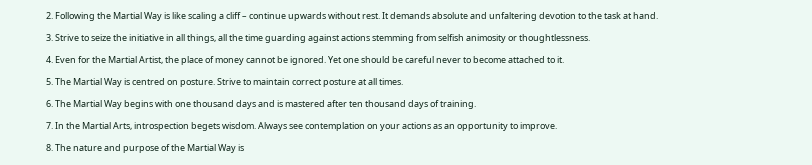2. Following the Martial Way is like scaling a cliff – continue upwards without rest. It demands absolute and unfaltering devotion to the task at hand.

3. Strive to seize the initiative in all things, all the time guarding against actions stemming from selfish animosity or thoughtlessness.

4. Even for the Martial Artist, the place of money cannot be ignored. Yet one should be careful never to become attached to it.

5. The Martial Way is centred on posture. Strive to maintain correct posture at all times.

6. The Martial Way begins with one thousand days and is mastered after ten thousand days of training.

7. In the Martial Arts, introspection begets wisdom. Always see contemplation on your actions as an opportunity to improve.

8. The nature and purpose of the Martial Way is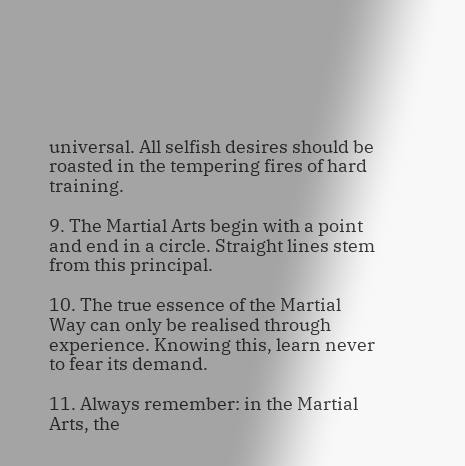universal. All selfish desires should be roasted in the tempering fires of hard training.

9. The Martial Arts begin with a point and end in a circle. Straight lines stem from this principal.

10. The true essence of the Martial Way can only be realised through experience. Knowing this, learn never to fear its demand.

11. Always remember: in the Martial Arts, the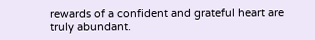rewards of a confident and grateful heart are truly abundant.